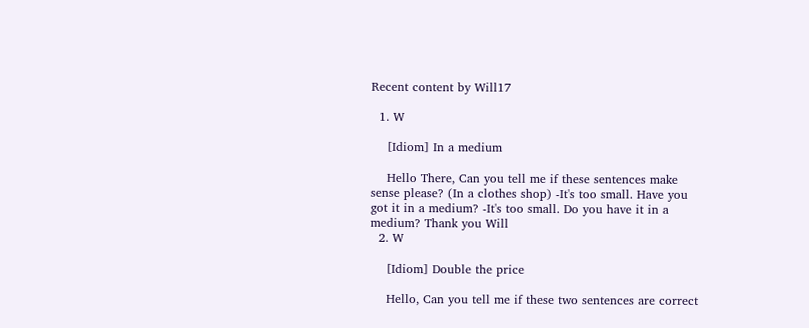Recent content by Will17

  1. W

    [Idiom] In a medium

    Hello There, Can you tell me if these sentences make sense please? (In a clothes shop) -It's too small. Have you got it in a medium? -It's too small. Do you have it in a medium? Thank you Will
  2. W

    [Idiom] Double the price

    Hello, Can you tell me if these two sentences are correct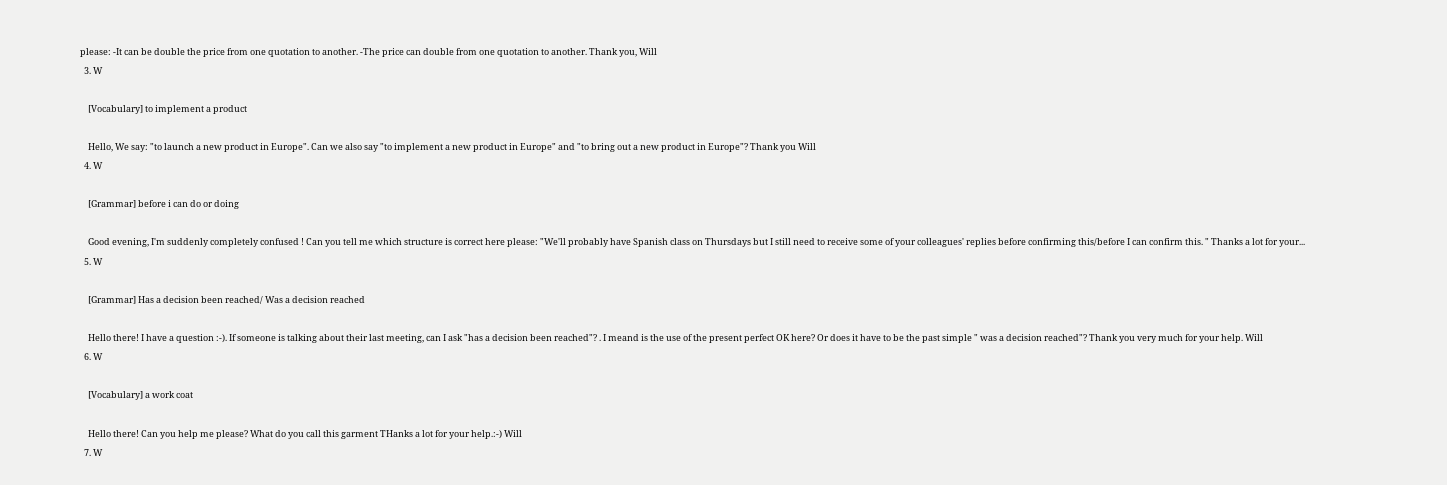please: -It can be double the price from one quotation to another. -The price can double from one quotation to another. Thank you, Will
  3. W

    [Vocabulary] to implement a product

    Hello, We say: "to launch a new product in Europe". Can we also say "to implement a new product in Europe" and "to bring out a new product in Europe"? Thank you Will
  4. W

    [Grammar] before i can do or doing

    Good evening, I'm suddenly completely confused ! Can you tell me which structure is correct here please: "We'll probably have Spanish class on Thursdays but I still need to receive some of your colleagues' replies before confirming this/before I can confirm this. " Thanks a lot for your...
  5. W

    [Grammar] Has a decision been reached/ Was a decision reached

    Hello there! I have a question :-). If someone is talking about their last meeting, can I ask "has a decision been reached"? . I meand is the use of the present perfect OK here? Or does it have to be the past simple " was a decision reached"? Thank you very much for your help. Will
  6. W

    [Vocabulary] a work coat

    Hello there! Can you help me please? What do you call this garment THanks a lot for your help.:-) Will
  7. W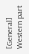[General] Western part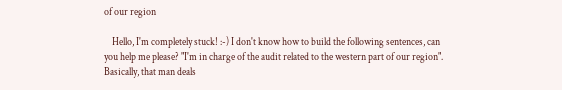of our region

    Hello, I'm completely stuck! :-) I don't know how to build the following sentences, can you help me please? "I'm in charge of the audit related to the western part of our region". Basically, that man deals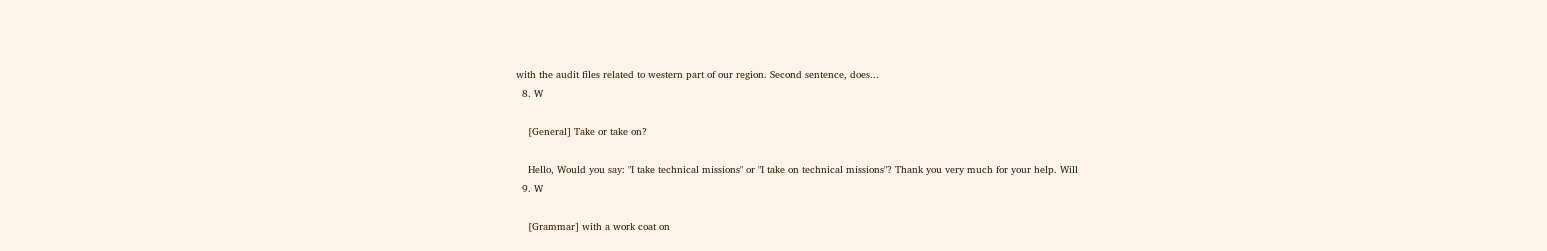with the audit files related to western part of our region. Second sentence, does...
  8. W

    [General] Take or take on?

    Hello, Would you say: "I take technical missions" or "I take on technical missions"? Thank you very much for your help. Will
  9. W

    [Grammar] with a work coat on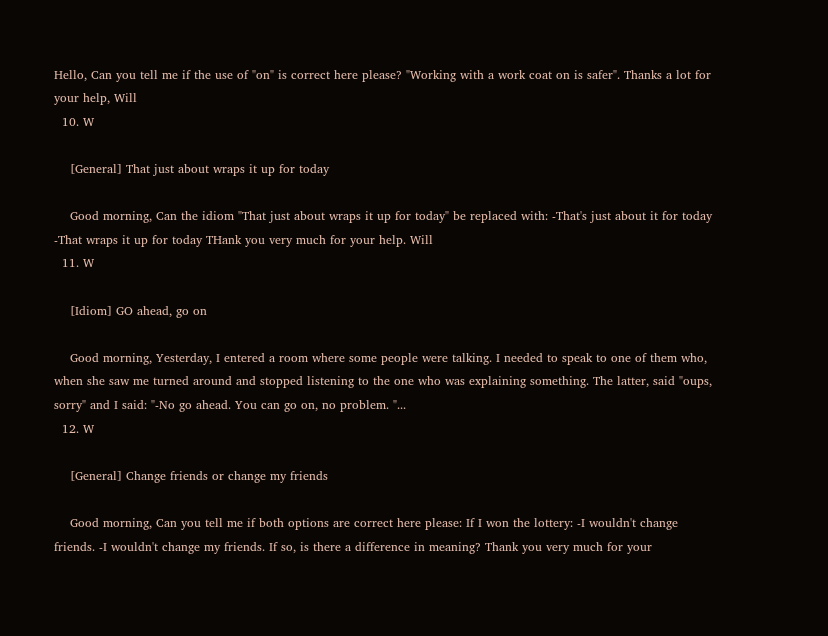Hello, Can you tell me if the use of "on" is correct here please? "Working with a work coat on is safer". Thanks a lot for your help, Will
  10. W

    [General] That just about wraps it up for today

    Good morning, Can the idiom "That just about wraps it up for today" be replaced with: -That's just about it for today -That wraps it up for today THank you very much for your help. Will
  11. W

    [Idiom] GO ahead, go on

    Good morning, Yesterday, I entered a room where some people were talking. I needed to speak to one of them who, when she saw me turned around and stopped listening to the one who was explaining something. The latter, said "oups, sorry" and I said: "-No go ahead. You can go on, no problem. "...
  12. W

    [General] Change friends or change my friends

    Good morning, Can you tell me if both options are correct here please: If I won the lottery: -I wouldn't change friends. -I wouldn't change my friends. If so, is there a difference in meaning? Thank you very much for your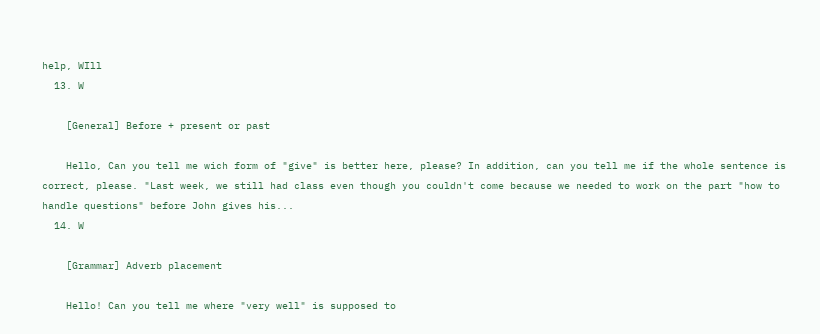help, WIll
  13. W

    [General] Before + present or past

    Hello, Can you tell me wich form of "give" is better here, please? In addition, can you tell me if the whole sentence is correct, please. "Last week, we still had class even though you couldn't come because we needed to work on the part "how to handle questions" before John gives his...
  14. W

    [Grammar] Adverb placement

    Hello! Can you tell me where "very well" is supposed to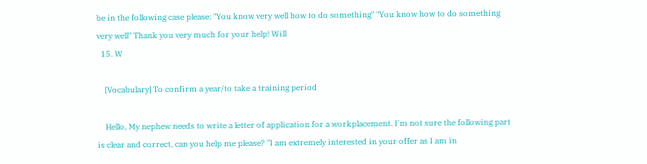be in the following case please: "You know very well how to do something" "You know how to do something very well" Thank you very much for your help! Will
  15. W

    [Vocabulary] To confirm a year/to take a training period

    Hello, My nephew needs to write a letter of application for a workplacement. I'm not sure the following part is clear and correct, can you help me please? "I am extremely interested in your offer as I am in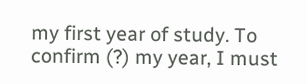my first year of study. To confirm (?) my year, I must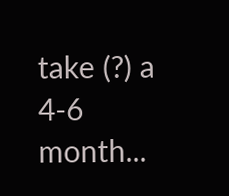take (?) a 4-6 month...